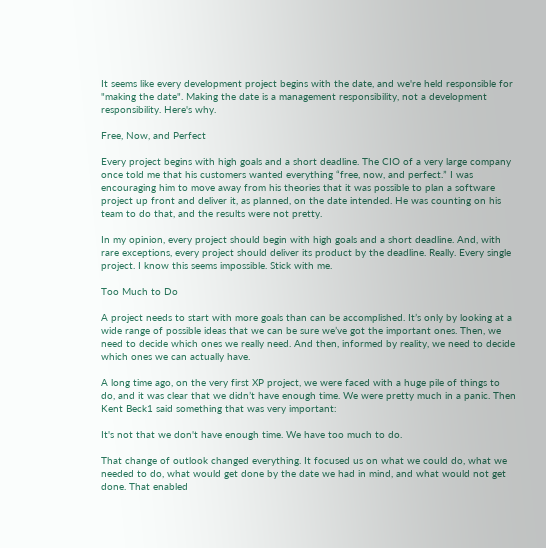It seems like every development project begins with the date, and we're held responsible for "making the date". Making the date is a management responsibility, not a development responsibility. Here's why.

Free, Now, and Perfect

Every project begins with high goals and a short deadline. The CIO of a very large company once told me that his customers wanted everything “free, now, and perfect.” I was encouraging him to move away from his theories that it was possible to plan a software project up front and deliver it, as planned, on the date intended. He was counting on his team to do that, and the results were not pretty.

In my opinion, every project should begin with high goals and a short deadline. And, with rare exceptions, every project should deliver its product by the deadline. Really. Every single project. I know this seems impossible. Stick with me.

Too Much to Do

A project needs to start with more goals than can be accomplished. It’s only by looking at a wide range of possible ideas that we can be sure we’ve got the important ones. Then, we need to decide which ones we really need. And then, informed by reality, we need to decide which ones we can actually have.

A long time ago, on the very first XP project, we were faced with a huge pile of things to do, and it was clear that we didn’t have enough time. We were pretty much in a panic. Then Kent Beck1 said something that was very important:

It's not that we don't have enough time. We have too much to do.

That change of outlook changed everything. It focused us on what we could do, what we needed to do, what would get done by the date we had in mind, and what would not get done. That enabled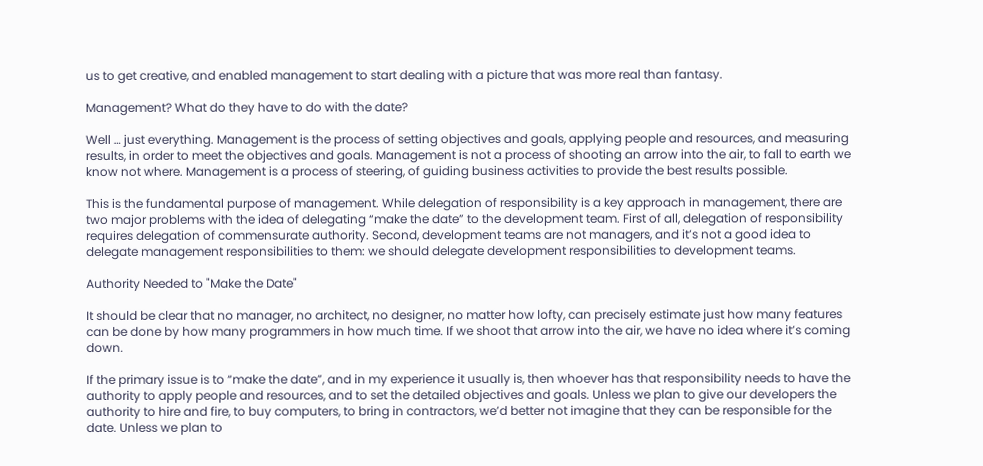us to get creative, and enabled management to start dealing with a picture that was more real than fantasy.

Management? What do they have to do with the date?

Well … just everything. Management is the process of setting objectives and goals, applying people and resources, and measuring results, in order to meet the objectives and goals. Management is not a process of shooting an arrow into the air, to fall to earth we know not where. Management is a process of steering, of guiding business activities to provide the best results possible.

This is the fundamental purpose of management. While delegation of responsibility is a key approach in management, there are two major problems with the idea of delegating “make the date” to the development team. First of all, delegation of responsibility requires delegation of commensurate authority. Second, development teams are not managers, and it’s not a good idea to delegate management responsibilities to them: we should delegate development responsibilities to development teams.

Authority Needed to "Make the Date"

It should be clear that no manager, no architect, no designer, no matter how lofty, can precisely estimate just how many features can be done by how many programmers in how much time. If we shoot that arrow into the air, we have no idea where it’s coming down.

If the primary issue is to “make the date”, and in my experience it usually is, then whoever has that responsibility needs to have the authority to apply people and resources, and to set the detailed objectives and goals. Unless we plan to give our developers the authority to hire and fire, to buy computers, to bring in contractors, we’d better not imagine that they can be responsible for the date. Unless we plan to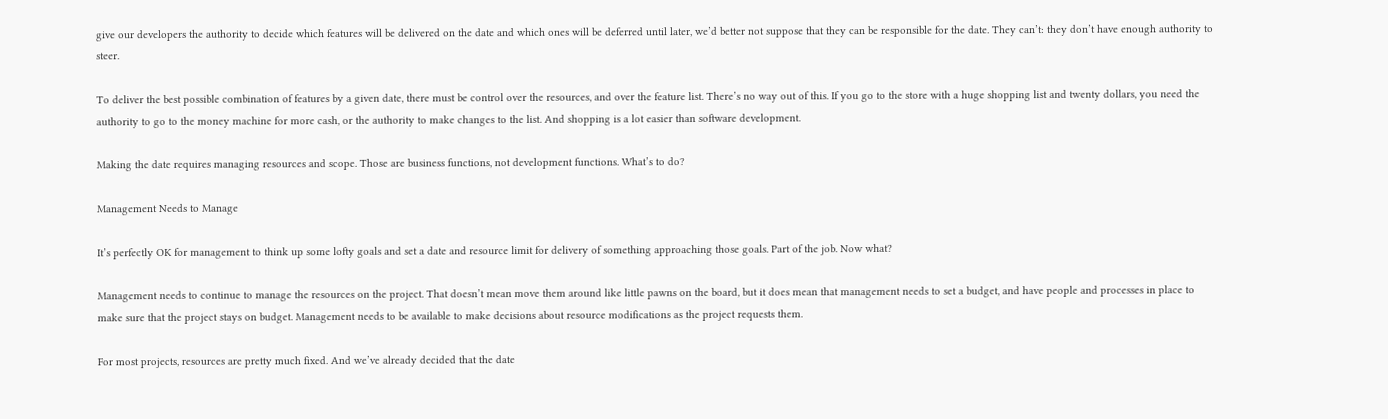give our developers the authority to decide which features will be delivered on the date and which ones will be deferred until later, we’d better not suppose that they can be responsible for the date. They can’t: they don’t have enough authority to steer.

To deliver the best possible combination of features by a given date, there must be control over the resources, and over the feature list. There’s no way out of this. If you go to the store with a huge shopping list and twenty dollars, you need the authority to go to the money machine for more cash, or the authority to make changes to the list. And shopping is a lot easier than software development.

Making the date requires managing resources and scope. Those are business functions, not development functions. What’s to do?

Management Needs to Manage

It’s perfectly OK for management to think up some lofty goals and set a date and resource limit for delivery of something approaching those goals. Part of the job. Now what?

Management needs to continue to manage the resources on the project. That doesn’t mean move them around like little pawns on the board, but it does mean that management needs to set a budget, and have people and processes in place to make sure that the project stays on budget. Management needs to be available to make decisions about resource modifications as the project requests them.

For most projects, resources are pretty much fixed. And we’ve already decided that the date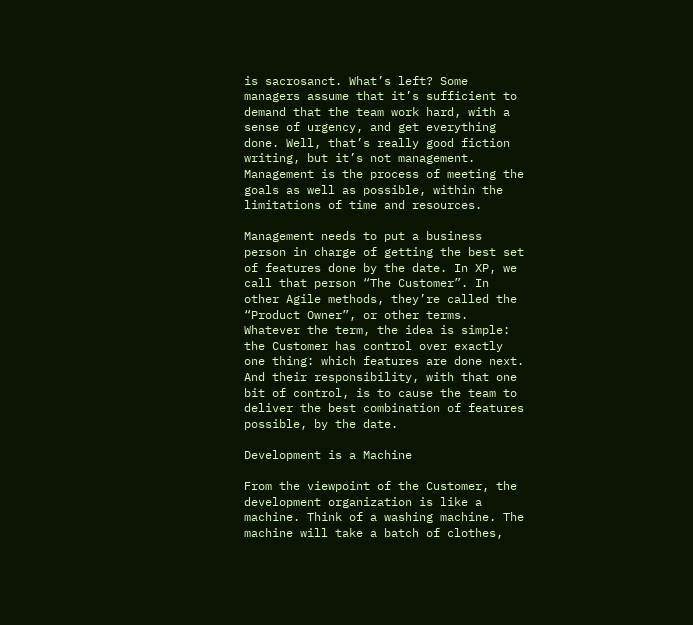is sacrosanct. What’s left? Some managers assume that it’s sufficient to demand that the team work hard, with a sense of urgency, and get everything done. Well, that’s really good fiction writing, but it’s not management. Management is the process of meeting the goals as well as possible, within the limitations of time and resources.

Management needs to put a business person in charge of getting the best set of features done by the date. In XP, we call that person “The Customer”. In other Agile methods, they’re called the “Product Owner”, or other terms. Whatever the term, the idea is simple: the Customer has control over exactly one thing: which features are done next. And their responsibility, with that one bit of control, is to cause the team to deliver the best combination of features possible, by the date.

Development is a Machine

From the viewpoint of the Customer, the development organization is like a machine. Think of a washing machine. The machine will take a batch of clothes,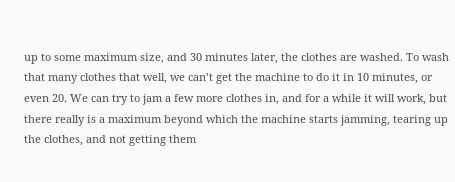up to some maximum size, and 30 minutes later, the clothes are washed. To wash that many clothes that well, we can’t get the machine to do it in 10 minutes, or even 20. We can try to jam a few more clothes in, and for a while it will work, but there really is a maximum beyond which the machine starts jamming, tearing up the clothes, and not getting them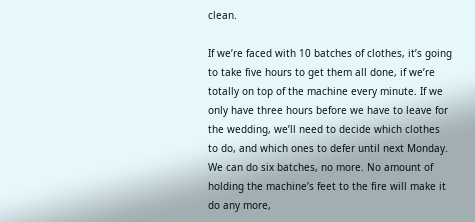clean.

If we’re faced with 10 batches of clothes, it’s going to take five hours to get them all done, if we’re totally on top of the machine every minute. If we only have three hours before we have to leave for the wedding, we’ll need to decide which clothes to do, and which ones to defer until next Monday. We can do six batches, no more. No amount of holding the machine’s feet to the fire will make it do any more,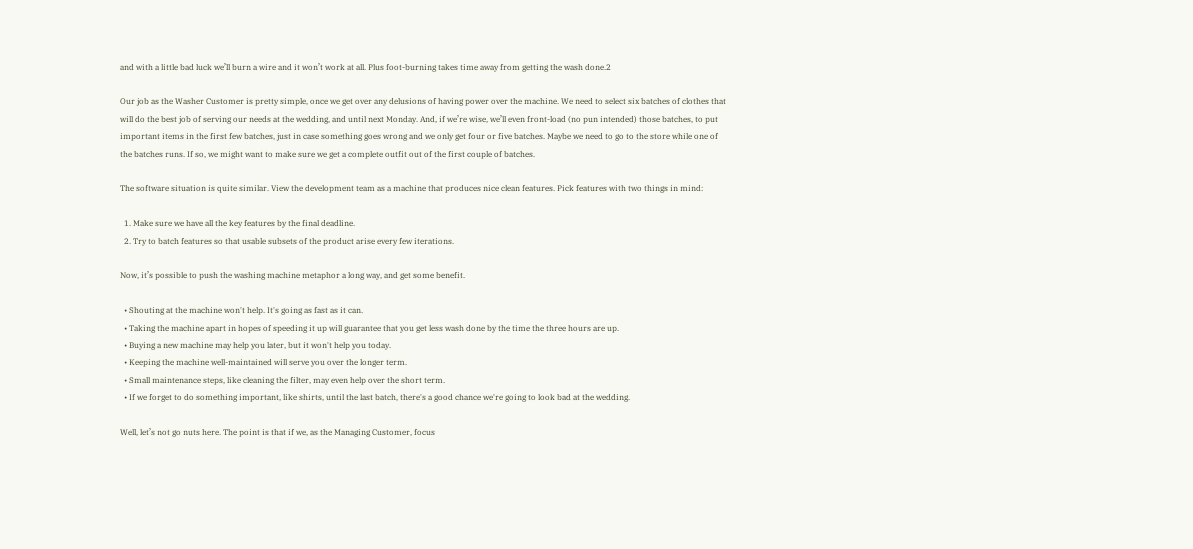and with a little bad luck we’ll burn a wire and it won’t work at all. Plus foot-burning takes time away from getting the wash done.2

Our job as the Washer Customer is pretty simple, once we get over any delusions of having power over the machine. We need to select six batches of clothes that will do the best job of serving our needs at the wedding, and until next Monday. And, if we’re wise, we’ll even front-load (no pun intended) those batches, to put important items in the first few batches, just in case something goes wrong and we only get four or five batches. Maybe we need to go to the store while one of the batches runs. If so, we might want to make sure we get a complete outfit out of the first couple of batches.

The software situation is quite similar. View the development team as a machine that produces nice clean features. Pick features with two things in mind:

  1. Make sure we have all the key features by the final deadline.
  2. Try to batch features so that usable subsets of the product arise every few iterations.

Now, it’s possible to push the washing machine metaphor a long way, and get some benefit.

  • Shouting at the machine won't help. It's going as fast as it can.
  • Taking the machine apart in hopes of speeding it up will guarantee that you get less wash done by the time the three hours are up.
  • Buying a new machine may help you later, but it won't help you today.
  • Keeping the machine well-maintained will serve you over the longer term.
  • Small maintenance steps, like cleaning the filter, may even help over the short term.
  • If we forget to do something important, like shirts, until the last batch, there's a good chance we're going to look bad at the wedding.

Well, let’s not go nuts here. The point is that if we, as the Managing Customer, focus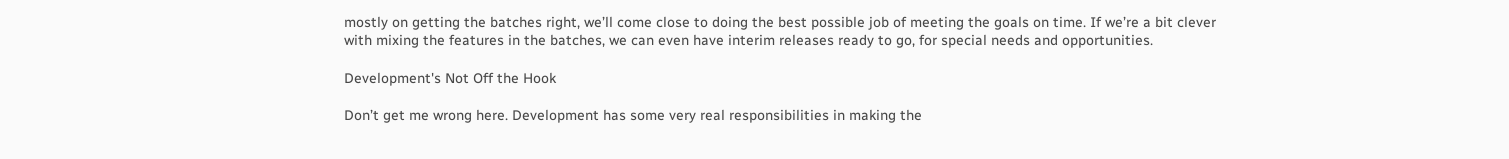mostly on getting the batches right, we’ll come close to doing the best possible job of meeting the goals on time. If we’re a bit clever with mixing the features in the batches, we can even have interim releases ready to go, for special needs and opportunities.

Development's Not Off the Hook

Don’t get me wrong here. Development has some very real responsibilities in making the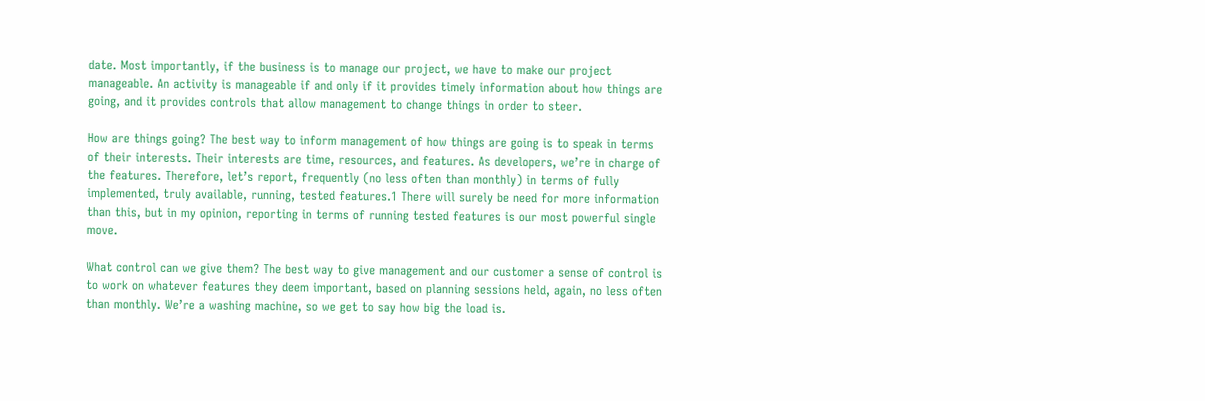date. Most importantly, if the business is to manage our project, we have to make our project manageable. An activity is manageable if and only if it provides timely information about how things are going, and it provides controls that allow management to change things in order to steer.

How are things going? The best way to inform management of how things are going is to speak in terms of their interests. Their interests are time, resources, and features. As developers, we’re in charge of the features. Therefore, let’s report, frequently (no less often than monthly) in terms of fully implemented, truly available, running, tested features.1 There will surely be need for more information than this, but in my opinion, reporting in terms of running tested features is our most powerful single move.

What control can we give them? The best way to give management and our customer a sense of control is to work on whatever features they deem important, based on planning sessions held, again, no less often than monthly. We’re a washing machine, so we get to say how big the load is.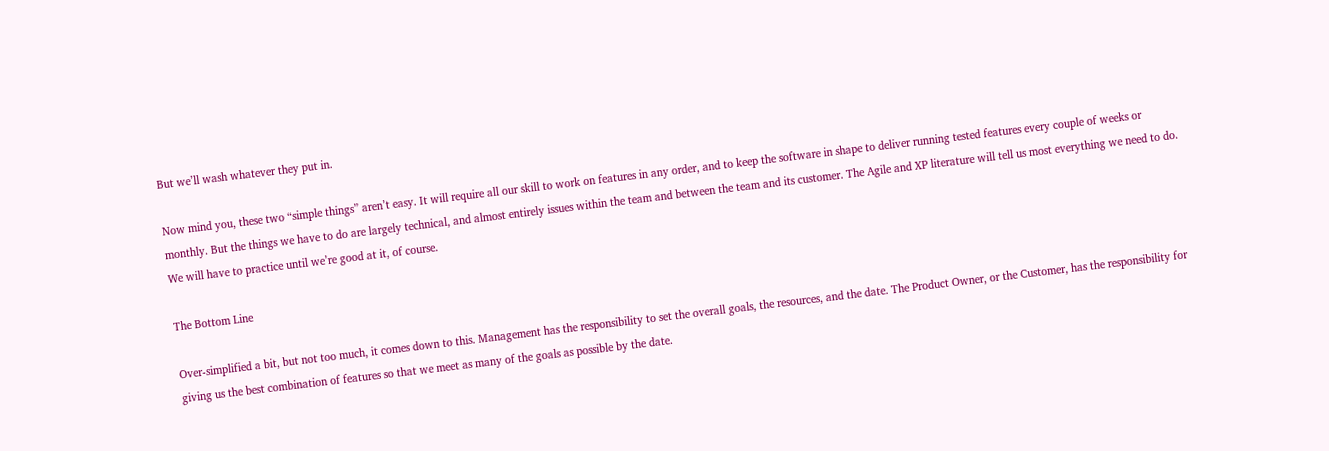But we’ll wash whatever they put in.

Now mind you, these two “simple things” aren’t easy. It will require all our skill to work on features in any order, and to keep the software in shape to deliver running tested features every couple of weeks or monthly. But the things we have to do are largely technical, and almost entirely issues within the team and between the team and its customer. The Agile and XP literature will tell us most everything we need to do. We will have to practice until we’re good at it, of course.

The Bottom Line

Over-simplified a bit, but not too much, it comes down to this. Management has the responsibility to set the overall goals, the resources, and the date. The Product Owner, or the Customer, has the responsibility for giving us the best combination of features so that we meet as many of the goals as possible by the date.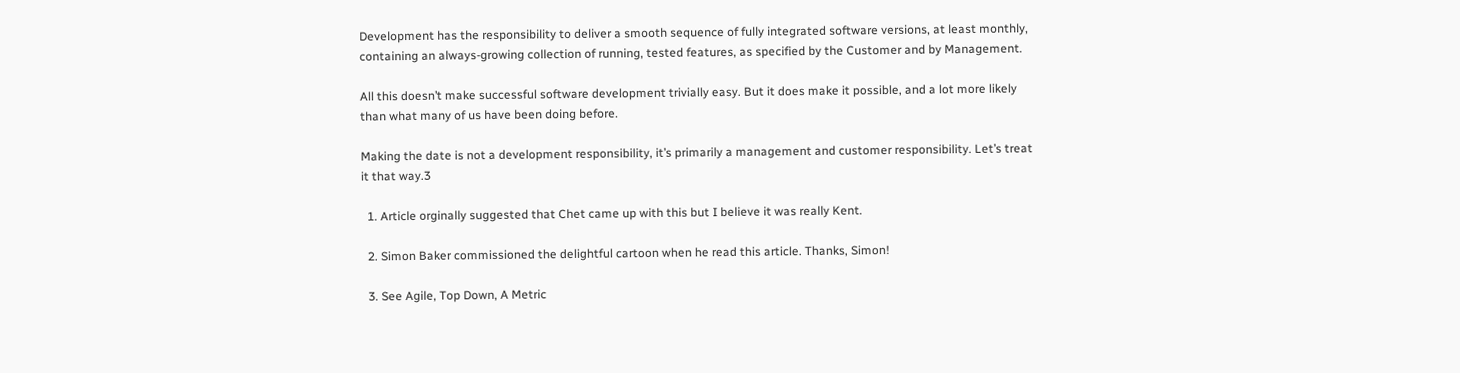Development has the responsibility to deliver a smooth sequence of fully integrated software versions, at least monthly, containing an always-growing collection of running, tested features, as specified by the Customer and by Management.

All this doesn’t make successful software development trivially easy. But it does make it possible, and a lot more likely than what many of us have been doing before.

Making the date is not a development responsibility, it’s primarily a management and customer responsibility. Let’s treat it that way.3

  1. Article orginally suggested that Chet came up with this but I believe it was really Kent.

  2. Simon Baker commissioned the delightful cartoon when he read this article. Thanks, Simon!

  3. See Agile, Top Down, A Metric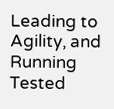Leading to Agility, and Running Tested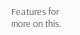Features for more on this.